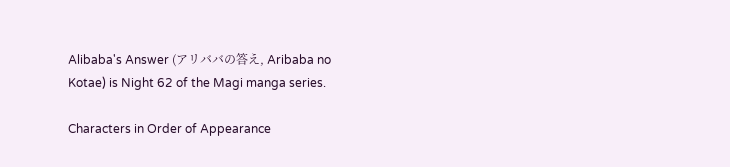Alibaba's Answer (アリババの答え, Aribaba no Kotae) is Night 62 of the Magi manga series.

Characters in Order of Appearance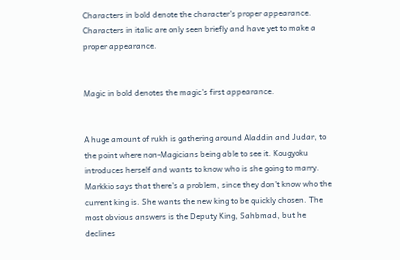Characters in bold denote the character's proper appearance.
Characters in italic are only seen briefly and have yet to make a proper appearance.


Magic in bold denotes the magic's first appearance.


A huge amount of rukh is gathering around Aladdin and Judar, to the point where non-Magicians being able to see it. Kougyoku introduces herself and wants to know who is she going to marry. Markkio says that there's a problem, since they don't know who the current king is. She wants the new king to be quickly chosen. The most obvious answers is the Deputy King, Sahbmad, but he declines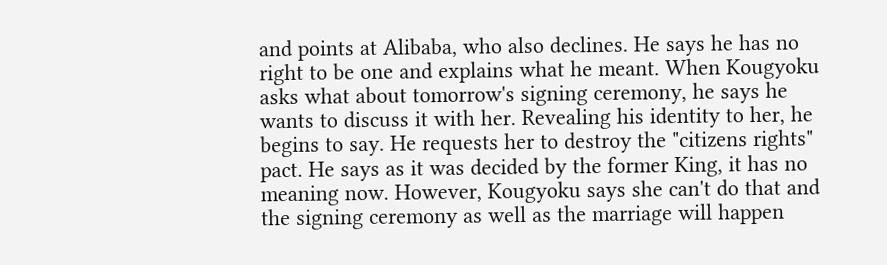and points at Alibaba, who also declines. He says he has no right to be one and explains what he meant. When Kougyoku asks what about tomorrow's signing ceremony, he says he wants to discuss it with her. Revealing his identity to her, he begins to say. He requests her to destroy the "citizens rights" pact. He says as it was decided by the former King, it has no meaning now. However, Kougyoku says she can't do that and the signing ceremony as well as the marriage will happen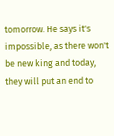tomorrow. He says it's impossible, as there won't be new king and today, they will put an end to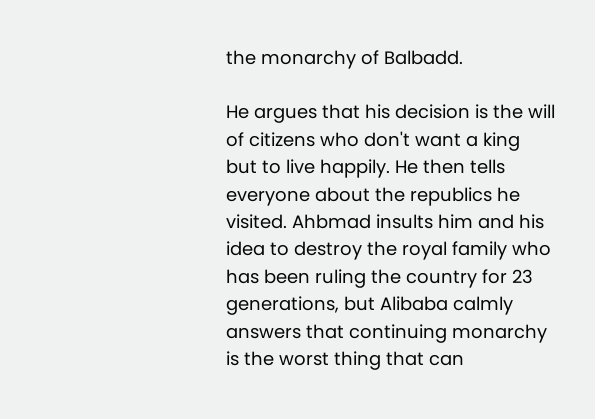the monarchy of Balbadd.

He argues that his decision is the will of citizens who don't want a king but to live happily. He then tells everyone about the republics he visited. Ahbmad insults him and his idea to destroy the royal family who has been ruling the country for 23 generations, but Alibaba calmly answers that continuing monarchy is the worst thing that can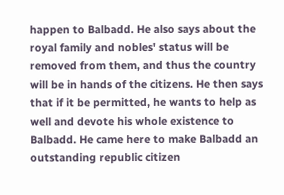happen to Balbadd. He also says about the royal family and nobles' status will be removed from them, and thus the country will be in hands of the citizens. He then says that if it be permitted, he wants to help as well and devote his whole existence to Balbadd. He came here to make Balbadd an outstanding republic citizen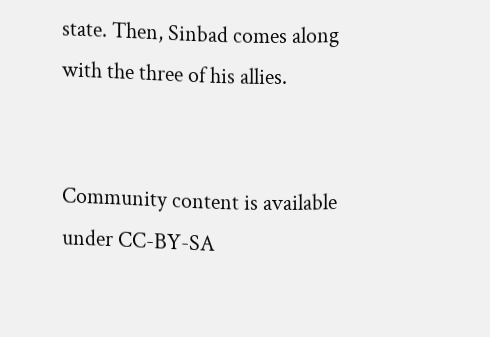state. Then, Sinbad comes along with the three of his allies.


Community content is available under CC-BY-SA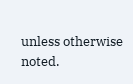unless otherwise noted.